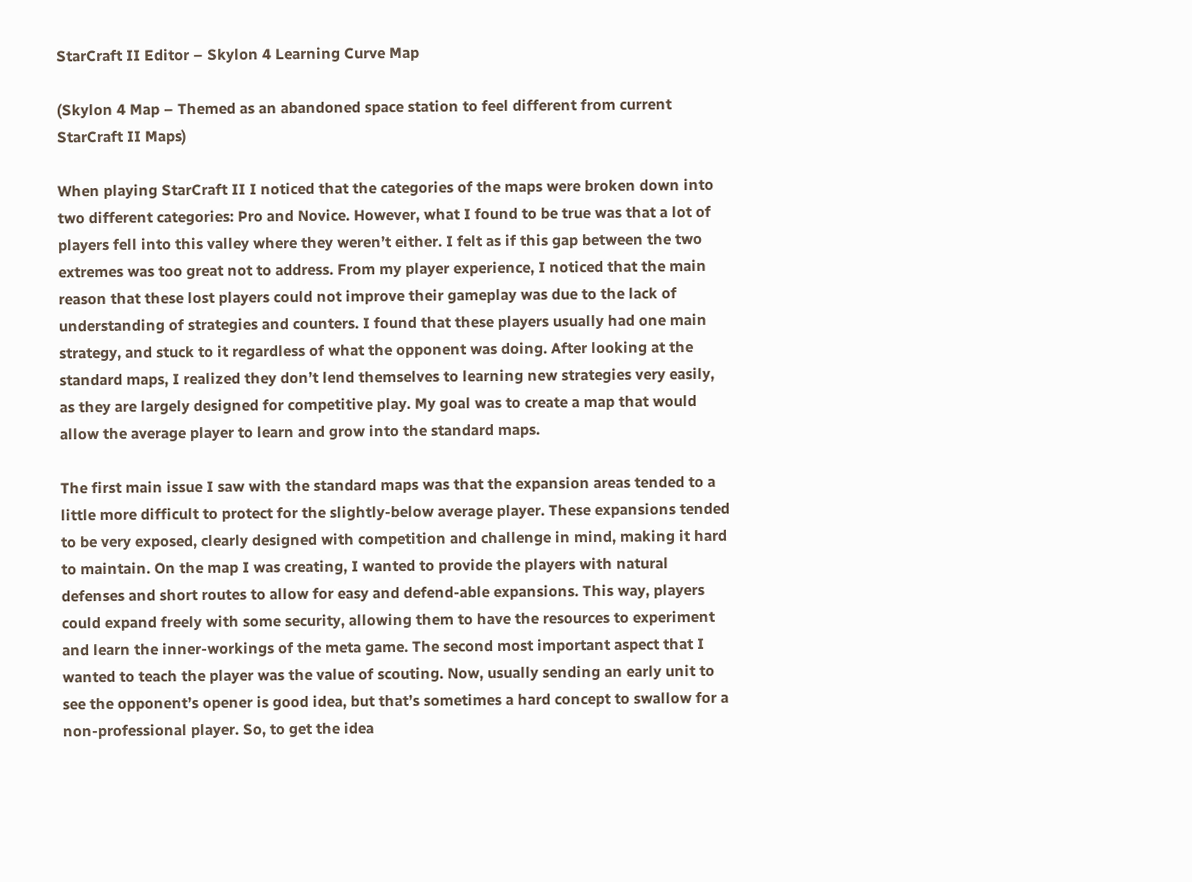StarCraft II Editor – Skylon 4 Learning Curve Map

(Skylon 4 Map – Themed as an abandoned space station to feel different from current StarCraft II Maps)

When playing StarCraft II I noticed that the categories of the maps were broken down into two different categories: Pro and Novice. However, what I found to be true was that a lot of players fell into this valley where they weren’t either. I felt as if this gap between the two extremes was too great not to address. From my player experience, I noticed that the main reason that these lost players could not improve their gameplay was due to the lack of understanding of strategies and counters. I found that these players usually had one main strategy, and stuck to it regardless of what the opponent was doing. After looking at the standard maps, I realized they don’t lend themselves to learning new strategies very easily, as they are largely designed for competitive play. My goal was to create a map that would allow the average player to learn and grow into the standard maps.

The first main issue I saw with the standard maps was that the expansion areas tended to a little more difficult to protect for the slightly-below average player. These expansions tended to be very exposed, clearly designed with competition and challenge in mind, making it hard to maintain. On the map I was creating, I wanted to provide the players with natural defenses and short routes to allow for easy and defend-able expansions. This way, players could expand freely with some security, allowing them to have the resources to experiment and learn the inner-workings of the meta game. The second most important aspect that I wanted to teach the player was the value of scouting. Now, usually sending an early unit to see the opponent’s opener is good idea, but that’s sometimes a hard concept to swallow for a non-professional player. So, to get the idea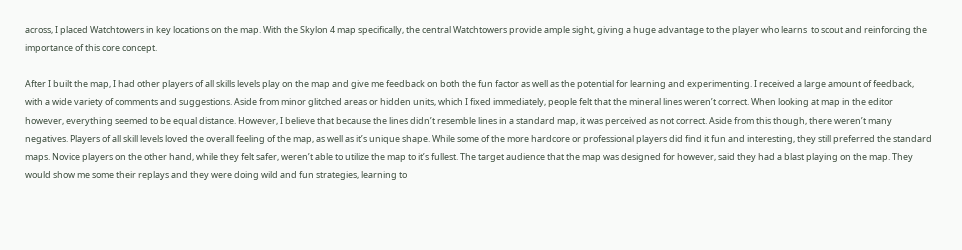across, I placed Watchtowers in key locations on the map. With the Skylon 4 map specifically, the central Watchtowers provide ample sight, giving a huge advantage to the player who learns  to scout and reinforcing the importance of this core concept.

After I built the map, I had other players of all skills levels play on the map and give me feedback on both the fun factor as well as the potential for learning and experimenting. I received a large amount of feedback, with a wide variety of comments and suggestions. Aside from minor glitched areas or hidden units, which I fixed immediately, people felt that the mineral lines weren’t correct. When looking at map in the editor however, everything seemed to be equal distance. However, I believe that because the lines didn’t resemble lines in a standard map, it was perceived as not correct. Aside from this though, there weren’t many negatives. Players of all skill levels loved the overall feeling of the map, as well as it’s unique shape. While some of the more hardcore or professional players did find it fun and interesting, they still preferred the standard maps. Novice players on the other hand, while they felt safer, weren’t able to utilize the map to it’s fullest. The target audience that the map was designed for however, said they had a blast playing on the map. They would show me some their replays and they were doing wild and fun strategies, learning to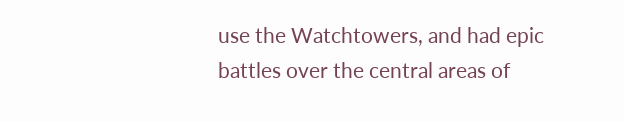use the Watchtowers, and had epic battles over the central areas of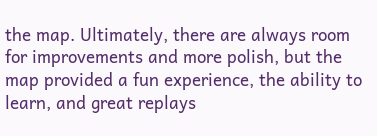the map. Ultimately, there are always room for improvements and more polish, but the map provided a fun experience, the ability to learn, and great replays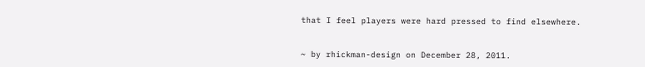that I feel players were hard pressed to find elsewhere.


~ by rhickman-design on December 28, 2011.